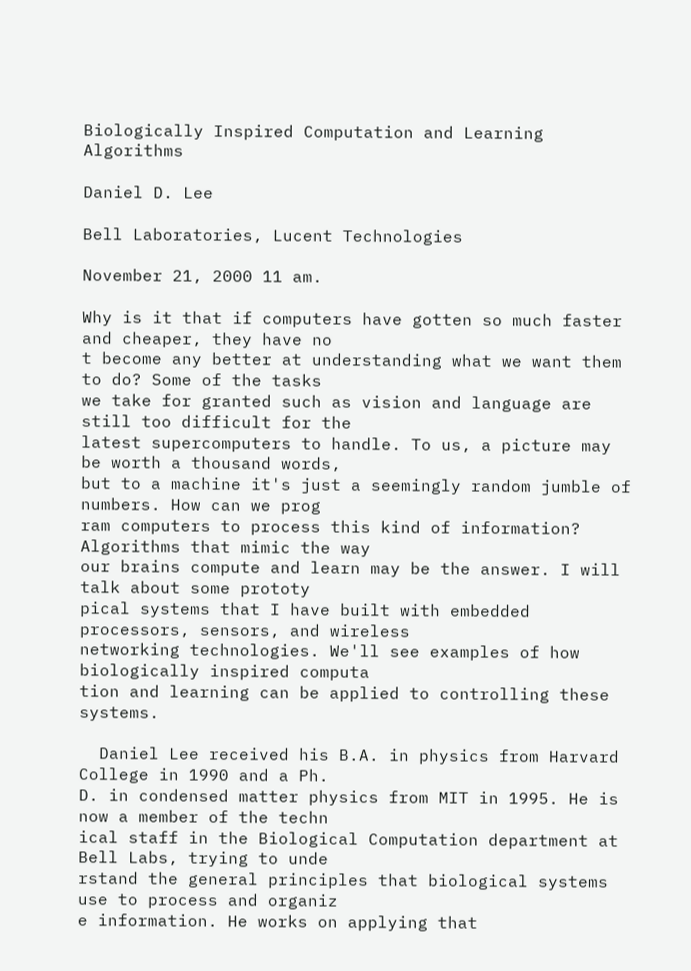Biologically Inspired Computation and Learning Algorithms

Daniel D. Lee

Bell Laboratories, Lucent Technologies

November 21, 2000 11 am.

Why is it that if computers have gotten so much faster and cheaper, they have no
t become any better at understanding what we want them to do? Some of the tasks
we take for granted such as vision and language are still too difficult for the
latest supercomputers to handle. To us, a picture may be worth a thousand words,
but to a machine it's just a seemingly random jumble of numbers. How can we prog
ram computers to process this kind of information? Algorithms that mimic the way
our brains compute and learn may be the answer. I will talk about some prototy
pical systems that I have built with embedded processors, sensors, and wireless
networking technologies. We'll see examples of how biologically inspired computa
tion and learning can be applied to controlling these systems.

  Daniel Lee received his B.A. in physics from Harvard College in 1990 and a Ph.
D. in condensed matter physics from MIT in 1995. He is now a member of the techn
ical staff in the Biological Computation department at Bell Labs, trying to unde
rstand the general principles that biological systems use to process and organiz
e information. He works on applying that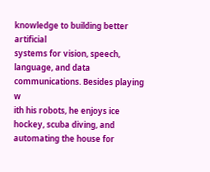knowledge to building better artificial
systems for vision, speech, language, and data communications. Besides playing w
ith his robots, he enjoys ice hockey, scuba diving, and automating the house for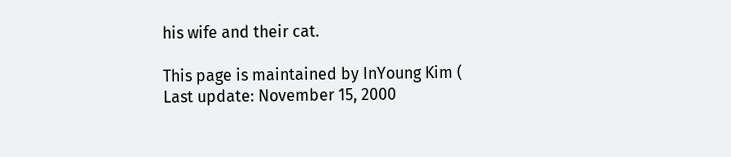his wife and their cat.

This page is maintained by InYoung Kim (
Last update: November 15, 2000